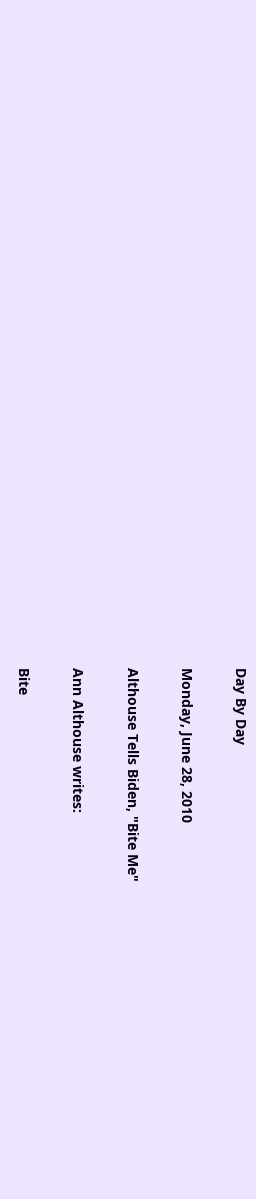Day By Day

Monday, June 28, 2010

Althouse Tells Biden, "Bite Me"

Ann Althouse writes:

Bite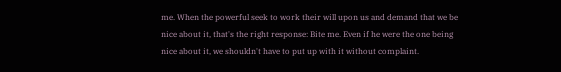me. When the powerful seek to work their will upon us and demand that we be nice about it, that's the right response: Bite me. Even if he were the one being nice about it, we shouldn't have to put up with it without complaint.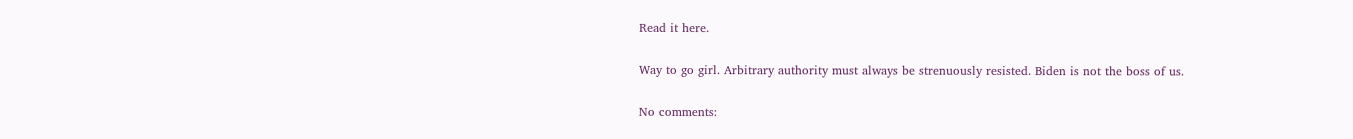Read it here.

Way to go girl. Arbitrary authority must always be strenuously resisted. Biden is not the boss of us.

No comments: